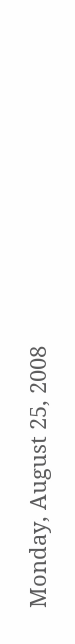Monday, August 25, 2008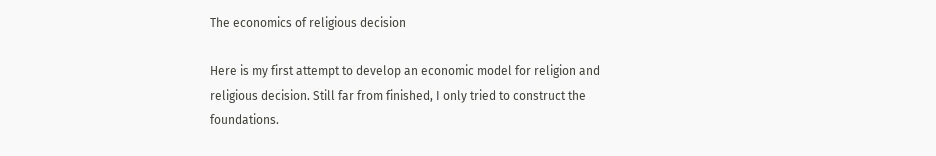The economics of religious decision

Here is my first attempt to develop an economic model for religion and religious decision. Still far from finished, I only tried to construct the foundations.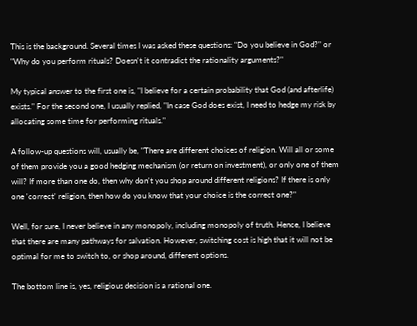This is the background. Several times I was asked these questions: "Do you believe in God?" or "Why do you perform rituals? Doesn't it contradict the rationality arguments?"

My typical answer to the first one is, "I believe for a certain probability that God (and afterlife) exists." For the second one, I usually replied, "In case God does exist, I need to hedge my risk by allocating some time for performing rituals."

A follow-up questions will, usually be, "There are different choices of religion. Will all or some of them provide you a good hedging mechanism (or return on investment), or only one of them will? If more than one do, then why don't you shop around different religions? If there is only one 'correct' religion, then how do you know that your choice is the correct one?"

Well, for sure, I never believe in any monopoly, including monopoly of truth. Hence, I believe that there are many pathways for salvation. However, switching cost is high that it will not be optimal for me to switch to, or shop around, different options.

The bottom line is, yes, religious decision is a rational one.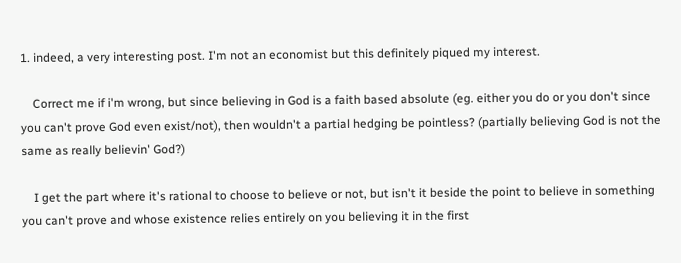1. indeed, a very interesting post. I'm not an economist but this definitely piqued my interest.

    Correct me if i'm wrong, but since believing in God is a faith based absolute (eg. either you do or you don't since you can't prove God even exist/not), then wouldn't a partial hedging be pointless? (partially believing God is not the same as really believin' God?)

    I get the part where it's rational to choose to believe or not, but isn't it beside the point to believe in something you can't prove and whose existence relies entirely on you believing it in the first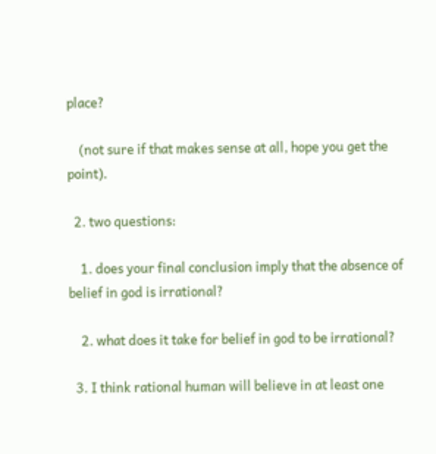place?

    (not sure if that makes sense at all, hope you get the point).

  2. two questions:

    1. does your final conclusion imply that the absence of belief in god is irrational?

    2. what does it take for belief in god to be irrational?

  3. I think rational human will believe in at least one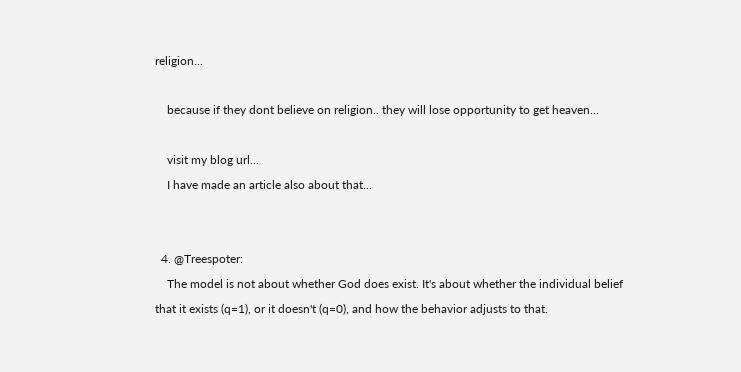religion...

    because if they dont believe on religion.. they will lose opportunity to get heaven...

    visit my blog url...
    I have made an article also about that...


  4. @Treespoter:
    The model is not about whether God does exist. It's about whether the individual belief that it exists (q=1), or it doesn't (q=0), and how the behavior adjusts to that.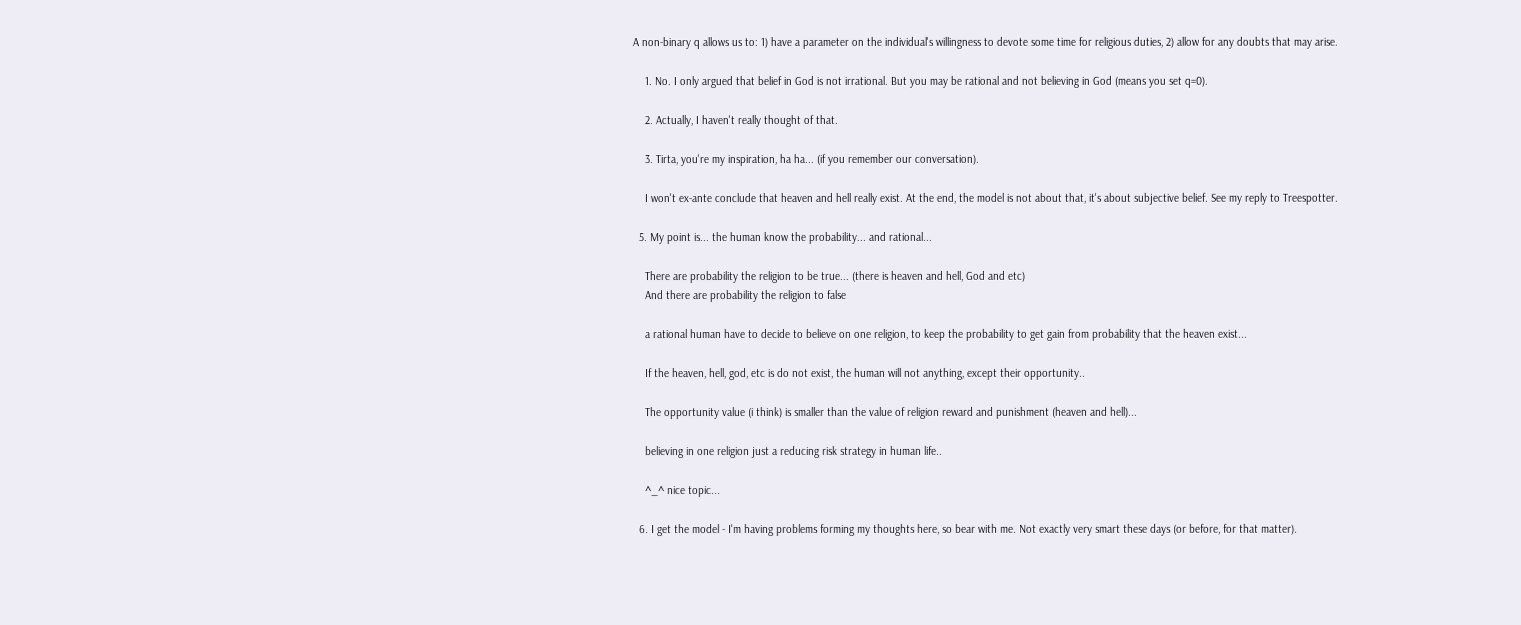A non-binary q allows us to: 1) have a parameter on the individual's willingness to devote some time for religious duties, 2) allow for any doubts that may arise.

    1. No. I only argued that belief in God is not irrational. But you may be rational and not believing in God (means you set q=0).

    2. Actually, I haven't really thought of that.

    3. Tirta, you're my inspiration, ha ha... (if you remember our conversation).

    I won't ex-ante conclude that heaven and hell really exist. At the end, the model is not about that, it's about subjective belief. See my reply to Treespotter.

  5. My point is... the human know the probability... and rational...

    There are probability the religion to be true... (there is heaven and hell, God and etc)
    And there are probability the religion to false

    a rational human have to decide to believe on one religion, to keep the probability to get gain from probability that the heaven exist...

    If the heaven, hell, god, etc is do not exist, the human will not anything, except their opportunity..

    The opportunity value (i think) is smaller than the value of religion reward and punishment (heaven and hell)...

    believing in one religion just a reducing risk strategy in human life..

    ^_^ nice topic...

  6. I get the model - I'm having problems forming my thoughts here, so bear with me. Not exactly very smart these days (or before, for that matter).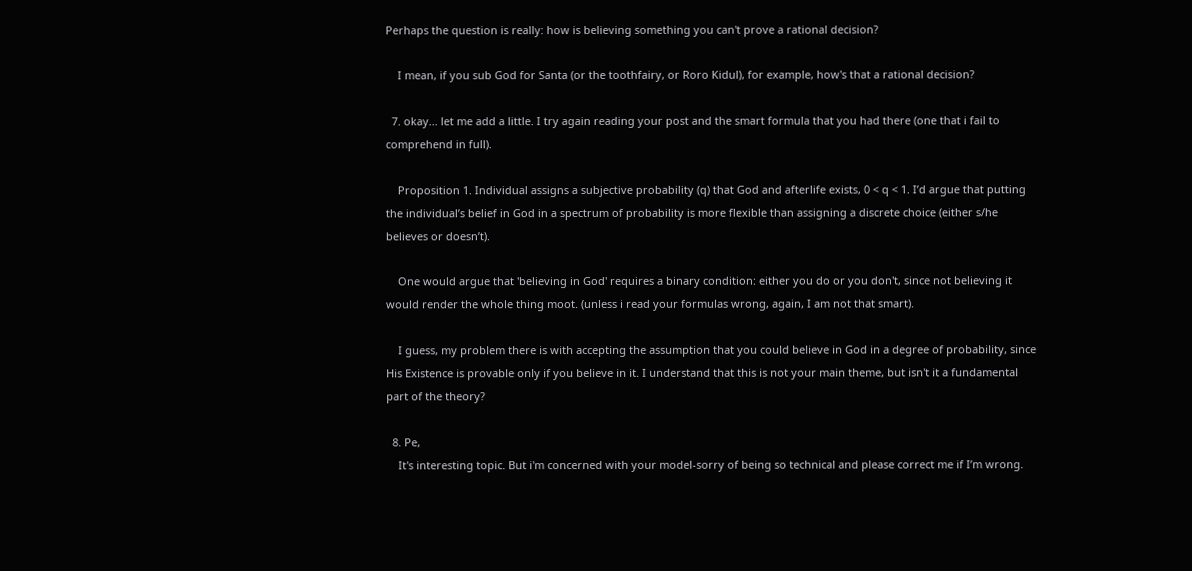Perhaps the question is really: how is believing something you can't prove a rational decision?

    I mean, if you sub God for Santa (or the toothfairy, or Roro Kidul), for example, how's that a rational decision?

  7. okay... let me add a little. I try again reading your post and the smart formula that you had there (one that i fail to comprehend in full).

    Proposition 1. Individual assigns a subjective probability (q) that God and afterlife exists, 0 < q < 1. I’d argue that putting the individual’s belief in God in a spectrum of probability is more flexible than assigning a discrete choice (either s/he believes or doesn’t).

    One would argue that 'believing in God' requires a binary condition: either you do or you don't, since not believing it would render the whole thing moot. (unless i read your formulas wrong, again, I am not that smart).

    I guess, my problem there is with accepting the assumption that you could believe in God in a degree of probability, since His Existence is provable only if you believe in it. I understand that this is not your main theme, but isn't it a fundamental part of the theory?

  8. Pe,
    It's interesting topic. But i'm concerned with your model-sorry of being so technical and please correct me if I’m wrong.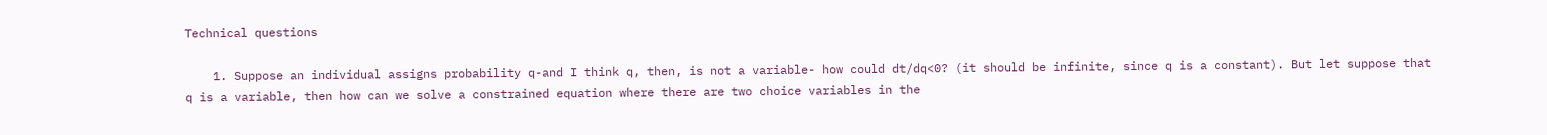Technical questions

    1. Suppose an individual assigns probability q-and I think q, then, is not a variable- how could dt/dq<0? (it should be infinite, since q is a constant). But let suppose that q is a variable, then how can we solve a constrained equation where there are two choice variables in the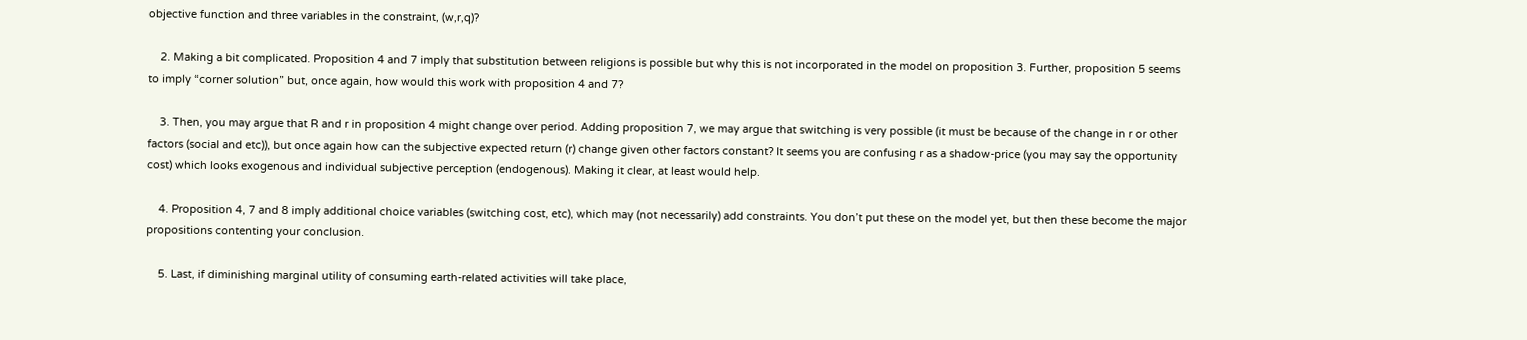objective function and three variables in the constraint, (w,r,q)?

    2. Making a bit complicated. Proposition 4 and 7 imply that substitution between religions is possible but why this is not incorporated in the model on proposition 3. Further, proposition 5 seems to imply “corner solution” but, once again, how would this work with proposition 4 and 7?

    3. Then, you may argue that R and r in proposition 4 might change over period. Adding proposition 7, we may argue that switching is very possible (it must be because of the change in r or other factors (social and etc)), but once again how can the subjective expected return (r) change given other factors constant? It seems you are confusing r as a shadow-price (you may say the opportunity cost) which looks exogenous and individual subjective perception (endogenous). Making it clear, at least would help.

    4. Proposition 4, 7 and 8 imply additional choice variables (switching cost, etc), which may (not necessarily) add constraints. You don’t put these on the model yet, but then these become the major propositions contenting your conclusion.

    5. Last, if diminishing marginal utility of consuming earth-related activities will take place,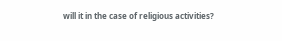will it in the case of religious activities?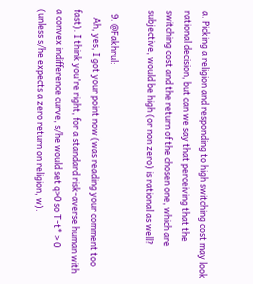a. Picking a religion and responding to high switching cost may look rational decision, but can we say that perceiving that the switching cost and the return of the chosen one, which are subjective, would be high (or non zero) is rational as well?

  9. @Fakhrul:
    Ah, yes, I got your point now (was reading your comment too fast). I think you're right, for a standard risk-averse human with a convex indifference curve, s/he would set q>0 so T-t* > 0 (unless s/he expects a zero return on religion, w).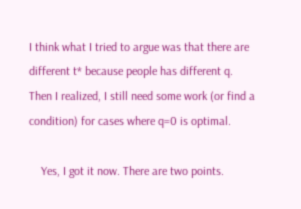I think what I tried to argue was that there are different t* because people has different q. Then I realized, I still need some work (or find a condition) for cases where q=0 is optimal.

    Yes, I got it now. There are two points.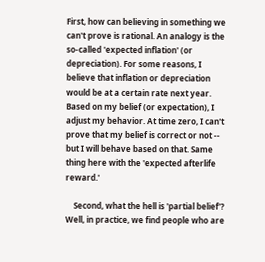First, how can believing in something we can't prove is rational. An analogy is the so-called 'expected inflation' (or depreciation). For some reasons, I believe that inflation or depreciation would be at a certain rate next year. Based on my belief (or expectation), I adjust my behavior. At time zero, I can't prove that my belief is correct or not -- but I will behave based on that. Same thing here with the 'expected afterlife reward.'

    Second, what the hell is 'partial belief'? Well, in practice, we find people who are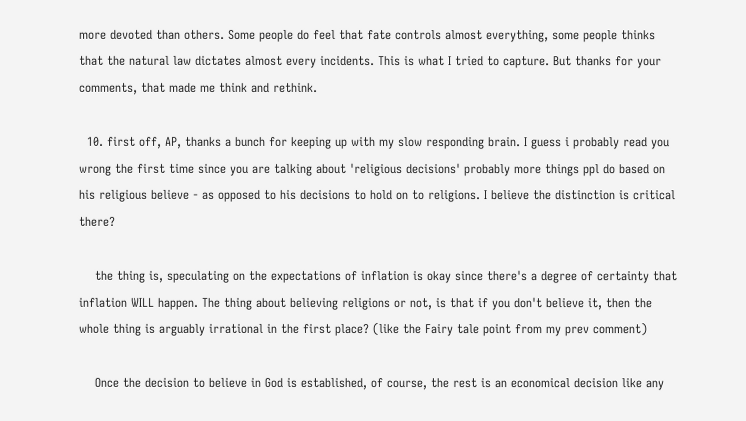more devoted than others. Some people do feel that fate controls almost everything, some people thinks that the natural law dictates almost every incidents. This is what I tried to capture. But thanks for your comments, that made me think and rethink.

  10. first off, AP, thanks a bunch for keeping up with my slow responding brain. I guess i probably read you wrong the first time since you are talking about 'religious decisions' probably more things ppl do based on his religious believe - as opposed to his decisions to hold on to religions. I believe the distinction is critical there?

    the thing is, speculating on the expectations of inflation is okay since there's a degree of certainty that inflation WILL happen. The thing about believing religions or not, is that if you don't believe it, then the whole thing is arguably irrational in the first place? (like the Fairy tale point from my prev comment)

    Once the decision to believe in God is established, of course, the rest is an economical decision like any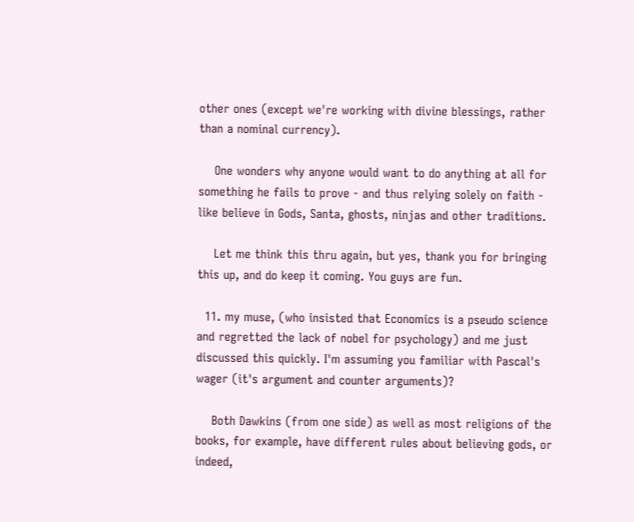other ones (except we're working with divine blessings, rather than a nominal currency).

    One wonders why anyone would want to do anything at all for something he fails to prove - and thus relying solely on faith - like believe in Gods, Santa, ghosts, ninjas and other traditions.

    Let me think this thru again, but yes, thank you for bringing this up, and do keep it coming. You guys are fun.

  11. my muse, (who insisted that Economics is a pseudo science and regretted the lack of nobel for psychology) and me just discussed this quickly. I'm assuming you familiar with Pascal's wager (it's argument and counter arguments)?

    Both Dawkins (from one side) as well as most religions of the books, for example, have different rules about believing gods, or indeed,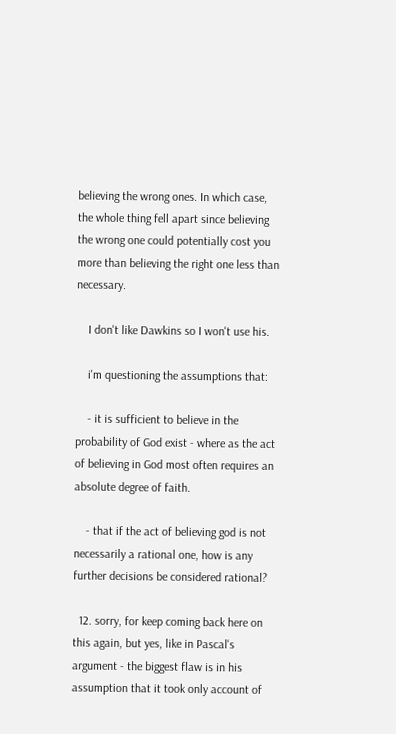believing the wrong ones. In which case, the whole thing fell apart since believing the wrong one could potentially cost you more than believing the right one less than necessary.

    I don't like Dawkins so I won't use his.

    i'm questioning the assumptions that:

    - it is sufficient to believe in the probability of God exist - where as the act of believing in God most often requires an absolute degree of faith.

    - that if the act of believing god is not necessarily a rational one, how is any further decisions be considered rational?

  12. sorry, for keep coming back here on this again, but yes, like in Pascal's argument - the biggest flaw is in his assumption that it took only account of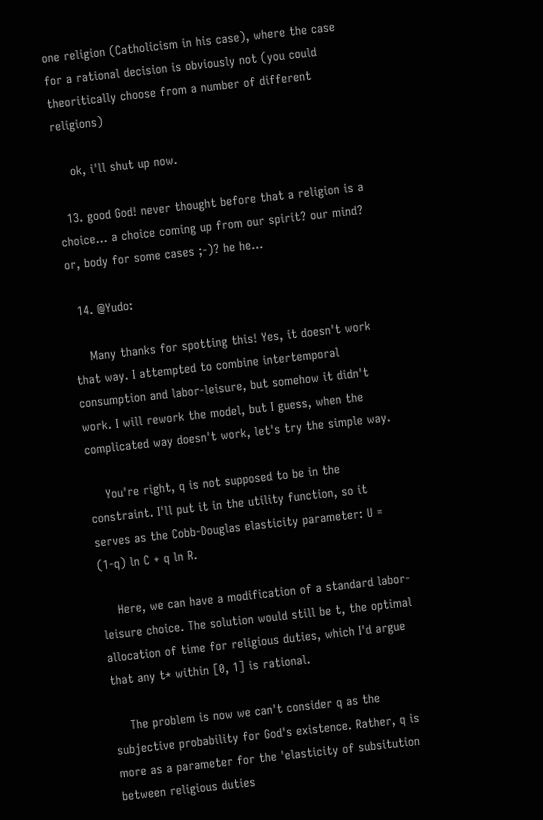one religion (Catholicism in his case), where the case for a rational decision is obviously not (you could theoritically choose from a number of different religions)

    ok, i'll shut up now.

  13. good God! never thought before that a religion is a choice... a choice coming up from our spirit? our mind? or, body for some cases ;-)? he he...

  14. @Yudo:

    Many thanks for spotting this! Yes, it doesn't work that way. I attempted to combine intertemporal consumption and labor-leisure, but somehow it didn't work. I will rework the model, but I guess, when the complicated way doesn't work, let's try the simple way.

    You're right, q is not supposed to be in the constraint. I'll put it in the utility function, so it serves as the Cobb-Douglas elasticity parameter: U = (1-q) ln C + q ln R.

    Here, we can have a modification of a standard labor-leisure choice. The solution would still be t, the optimal allocation of time for religious duties, which I'd argue that any t* within [0, 1] is rational.

    The problem is now we can't consider q as the subjective probability for God's existence. Rather, q is more as a parameter for the 'elasticity of subsitution between religious duties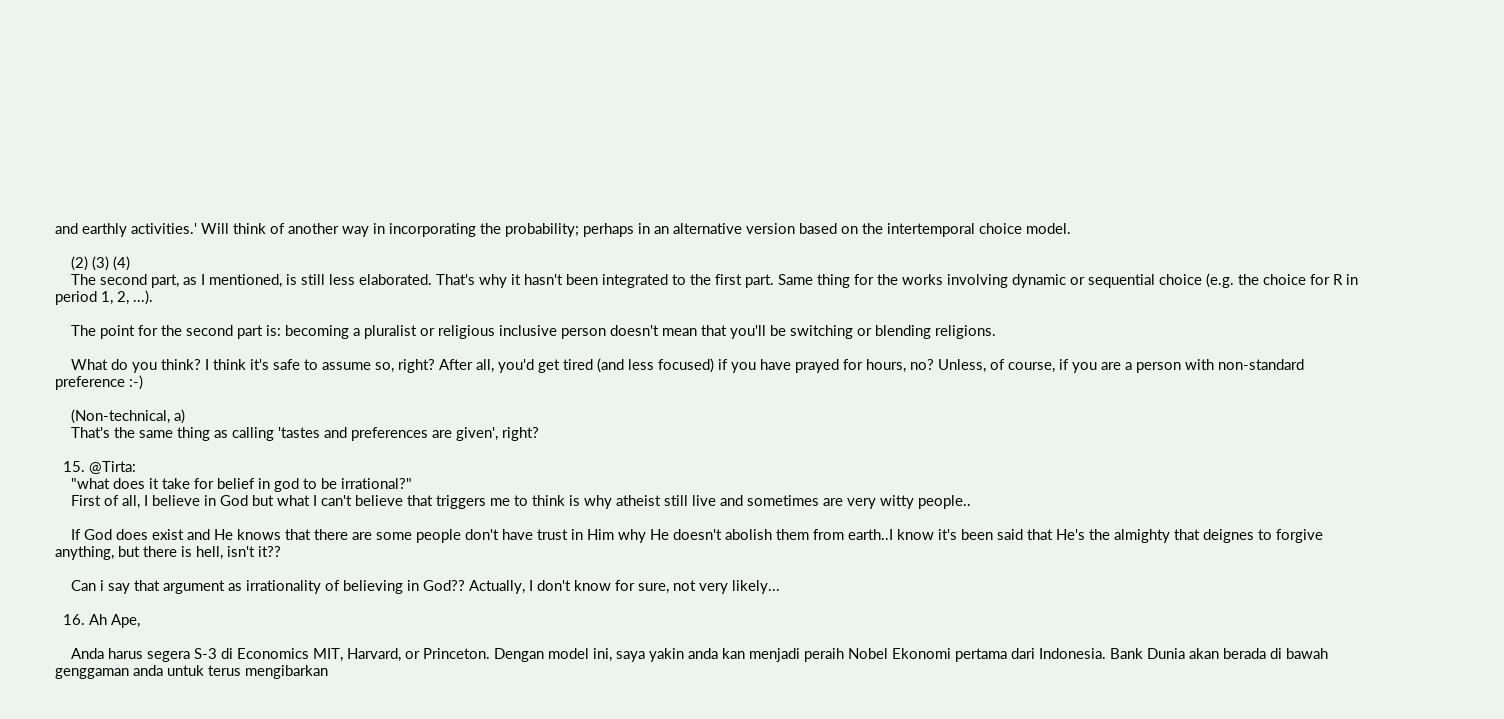and earthly activities.' Will think of another way in incorporating the probability; perhaps in an alternative version based on the intertemporal choice model.

    (2) (3) (4)
    The second part, as I mentioned, is still less elaborated. That's why it hasn't been integrated to the first part. Same thing for the works involving dynamic or sequential choice (e.g. the choice for R in period 1, 2, ...).

    The point for the second part is: becoming a pluralist or religious inclusive person doesn't mean that you'll be switching or blending religions.

    What do you think? I think it's safe to assume so, right? After all, you'd get tired (and less focused) if you have prayed for hours, no? Unless, of course, if you are a person with non-standard preference :-)

    (Non-technical, a)
    That's the same thing as calling 'tastes and preferences are given', right?

  15. @Tirta:
    "what does it take for belief in god to be irrational?"
    First of all, I believe in God but what I can't believe that triggers me to think is why atheist still live and sometimes are very witty people..

    If God does exist and He knows that there are some people don't have trust in Him why He doesn't abolish them from earth..I know it's been said that He's the almighty that deignes to forgive anything, but there is hell, isn't it??

    Can i say that argument as irrationality of believing in God?? Actually, I don't know for sure, not very likely...

  16. Ah Ape,

    Anda harus segera S-3 di Economics MIT, Harvard, or Princeton. Dengan model ini, saya yakin anda kan menjadi peraih Nobel Ekonomi pertama dari Indonesia. Bank Dunia akan berada di bawah genggaman anda untuk terus mengibarkan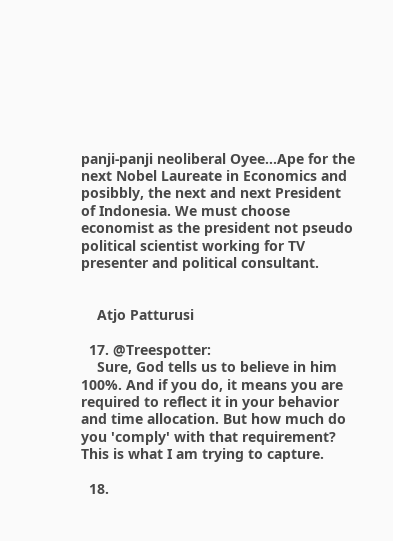panji-panji neoliberal Oyee...Ape for the next Nobel Laureate in Economics and posibbly, the next and next President of Indonesia. We must choose economist as the president not pseudo political scientist working for TV presenter and political consultant.


    Atjo Patturusi

  17. @Treespotter:
    Sure, God tells us to believe in him 100%. And if you do, it means you are required to reflect it in your behavior and time allocation. But how much do you 'comply' with that requirement? This is what I am trying to capture.

  18.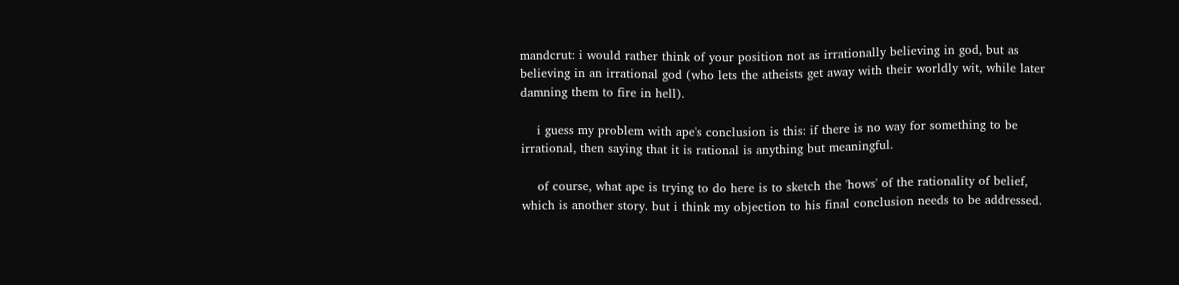mandcrut: i would rather think of your position not as irrationally believing in god, but as believing in an irrational god (who lets the atheists get away with their worldly wit, while later damning them to fire in hell).

    i guess my problem with ape's conclusion is this: if there is no way for something to be irrational, then saying that it is rational is anything but meaningful.

    of course, what ape is trying to do here is to sketch the 'hows' of the rationality of belief, which is another story. but i think my objection to his final conclusion needs to be addressed.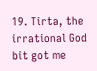19. Tirta, the irrational God bit got me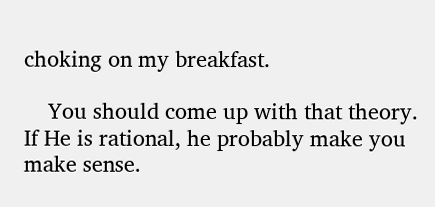choking on my breakfast.

    You should come up with that theory. If He is rational, he probably make you make sense.